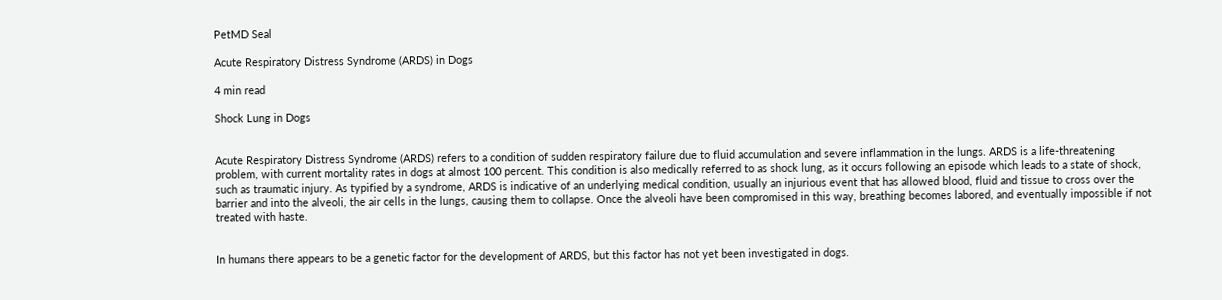PetMD Seal

Acute Respiratory Distress Syndrome (ARDS) in Dogs

4 min read

Shock Lung in Dogs


Acute Respiratory Distress Syndrome (ARDS) refers to a condition of sudden respiratory failure due to fluid accumulation and severe inflammation in the lungs. ARDS is a life-threatening problem, with current mortality rates in dogs at almost 100 percent. This condition is also medically referred to as shock lung, as it occurs following an episode which leads to a state of shock, such as traumatic injury. As typified by a syndrome, ARDS is indicative of an underlying medical condition, usually an injurious event that has allowed blood, fluid and tissue to cross over the barrier and into the alveoli, the air cells in the lungs, causing them to collapse. Once the alveoli have been compromised in this way, breathing becomes labored, and eventually impossible if not treated with haste.


In humans there appears to be a genetic factor for the development of ARDS, but this factor has not yet been investigated in dogs.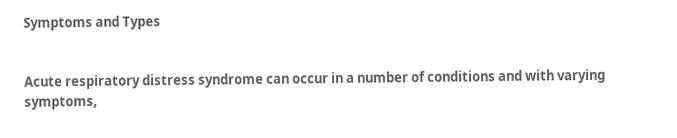Symptoms and Types


Acute respiratory distress syndrome can occur in a number of conditions and with varying symptoms,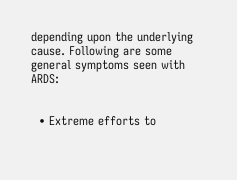depending upon the underlying cause. Following are some general symptoms seen with ARDS:


  • Extreme efforts to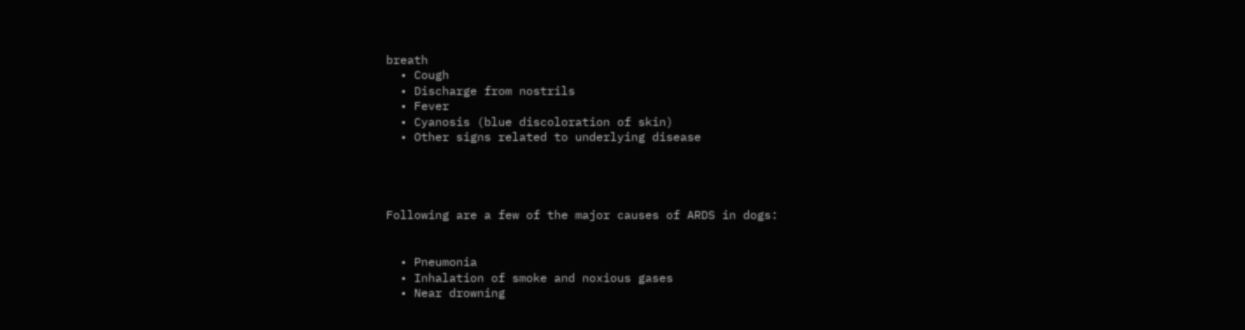breath
  • Cough
  • Discharge from nostrils
  • Fever
  • Cyanosis (blue discoloration of skin)
  • Other signs related to underlying disease




Following are a few of the major causes of ARDS in dogs:


  • Pneumonia
  • Inhalation of smoke and noxious gases
  • Near drowning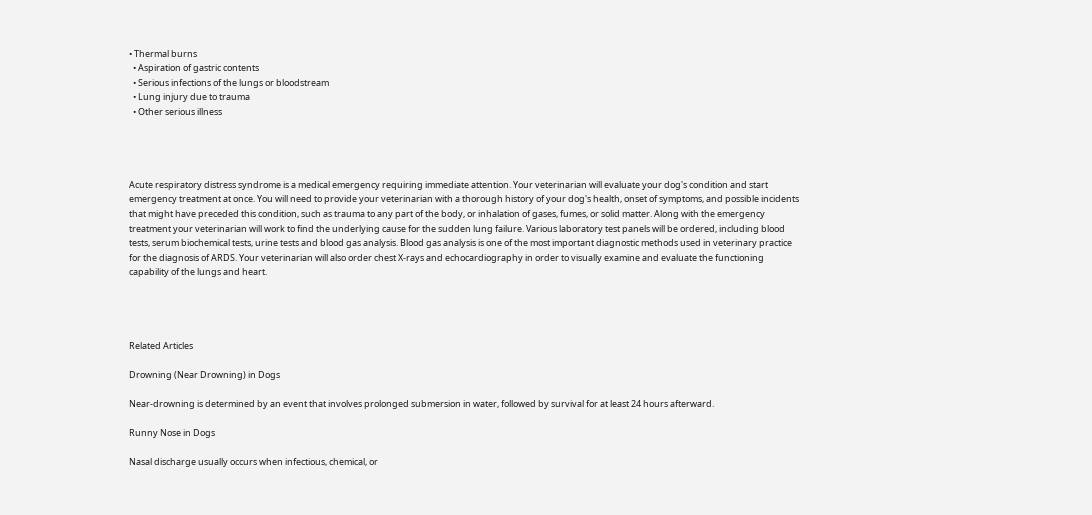• Thermal burns
  • Aspiration of gastric contents
  • Serious infections of the lungs or bloodstream
  • Lung injury due to trauma
  • Other serious illness




Acute respiratory distress syndrome is a medical emergency requiring immediate attention. Your veterinarian will evaluate your dog's condition and start emergency treatment at once. You will need to provide your veterinarian with a thorough history of your dog's health, onset of symptoms, and possible incidents that might have preceded this condition, such as trauma to any part of the body, or inhalation of gases, fumes, or solid matter. Along with the emergency treatment your veterinarian will work to find the underlying cause for the sudden lung failure. Various laboratory test panels will be ordered, including blood tests, serum biochemical tests, urine tests and blood gas analysis. Blood gas analysis is one of the most important diagnostic methods used in veterinary practice for the diagnosis of ARDS. Your veterinarian will also order chest X-rays and echocardiography in order to visually examine and evaluate the functioning capability of the lungs and heart.




Related Articles

Drowning (Near Drowning) in Dogs

Near-drowning is determined by an event that involves prolonged submersion in water, followed by survival for at least 24 hours afterward.

Runny Nose in Dogs

Nasal discharge usually occurs when infectious, chemical, or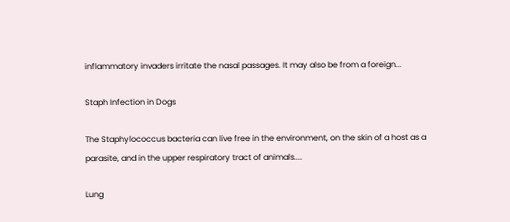inflammatory invaders irritate the nasal passages. It may also be from a foreign...

Staph Infection in Dogs

The Staphylococcus bacteria can live free in the environment, on the skin of a host as a parasite, and in the upper respiratory tract of animals....

Lung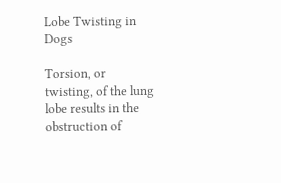Lobe Twisting in Dogs

Torsion, or twisting, of the lung lobe results in the obstruction of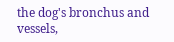the dog's bronchus and vessels,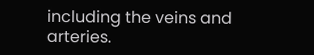including the veins and arteries.